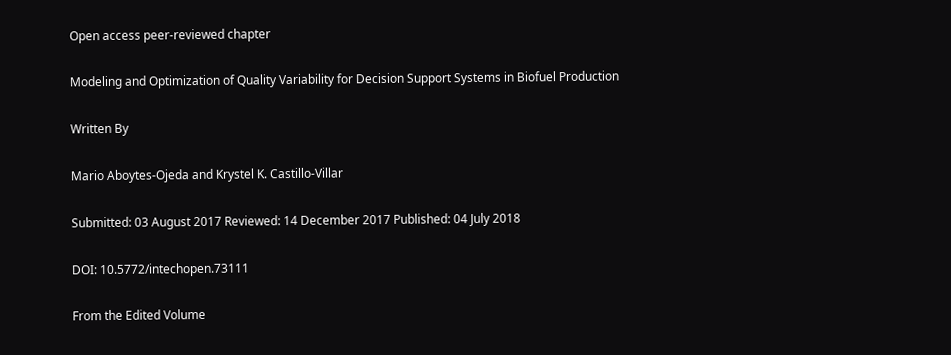Open access peer-reviewed chapter

Modeling and Optimization of Quality Variability for Decision Support Systems in Biofuel Production

Written By

Mario Aboytes-Ojeda and Krystel K. Castillo-Villar

Submitted: 03 August 2017 Reviewed: 14 December 2017 Published: 04 July 2018

DOI: 10.5772/intechopen.73111

From the Edited Volume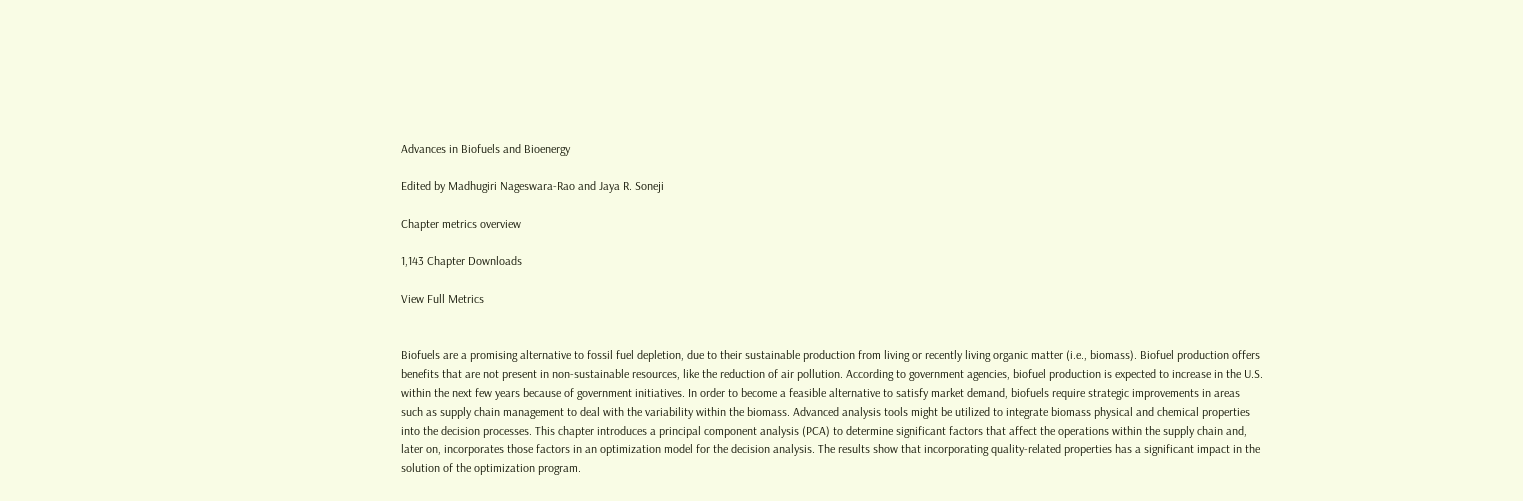Advances in Biofuels and Bioenergy

Edited by Madhugiri Nageswara-Rao and Jaya R. Soneji

Chapter metrics overview

1,143 Chapter Downloads

View Full Metrics


Biofuels are a promising alternative to fossil fuel depletion, due to their sustainable production from living or recently living organic matter (i.e., biomass). Biofuel production offers benefits that are not present in non-sustainable resources, like the reduction of air pollution. According to government agencies, biofuel production is expected to increase in the U.S. within the next few years because of government initiatives. In order to become a feasible alternative to satisfy market demand, biofuels require strategic improvements in areas such as supply chain management to deal with the variability within the biomass. Advanced analysis tools might be utilized to integrate biomass physical and chemical properties into the decision processes. This chapter introduces a principal component analysis (PCA) to determine significant factors that affect the operations within the supply chain and, later on, incorporates those factors in an optimization model for the decision analysis. The results show that incorporating quality-related properties has a significant impact in the solution of the optimization program.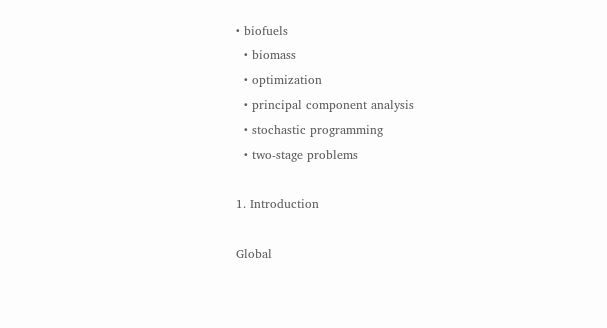• biofuels
  • biomass
  • optimization
  • principal component analysis
  • stochastic programming
  • two-stage problems

1. Introduction

Global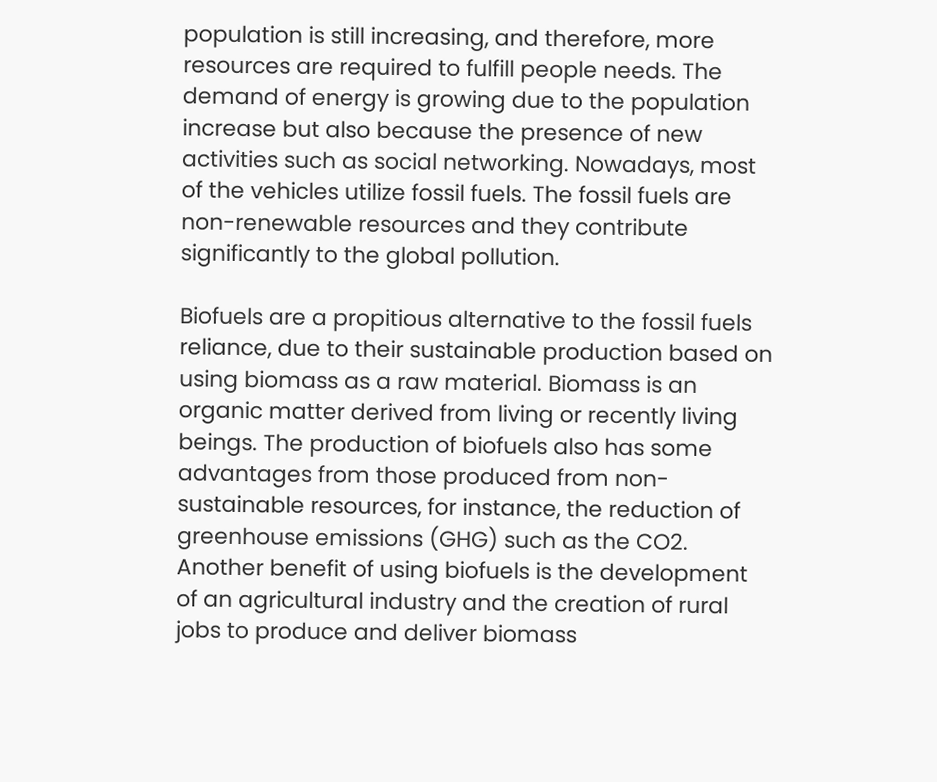population is still increasing, and therefore, more resources are required to fulfill people needs. The demand of energy is growing due to the population increase but also because the presence of new activities such as social networking. Nowadays, most of the vehicles utilize fossil fuels. The fossil fuels are non-renewable resources and they contribute significantly to the global pollution.

Biofuels are a propitious alternative to the fossil fuels reliance, due to their sustainable production based on using biomass as a raw material. Biomass is an organic matter derived from living or recently living beings. The production of biofuels also has some advantages from those produced from non-sustainable resources, for instance, the reduction of greenhouse emissions (GHG) such as the CO2. Another benefit of using biofuels is the development of an agricultural industry and the creation of rural jobs to produce and deliver biomass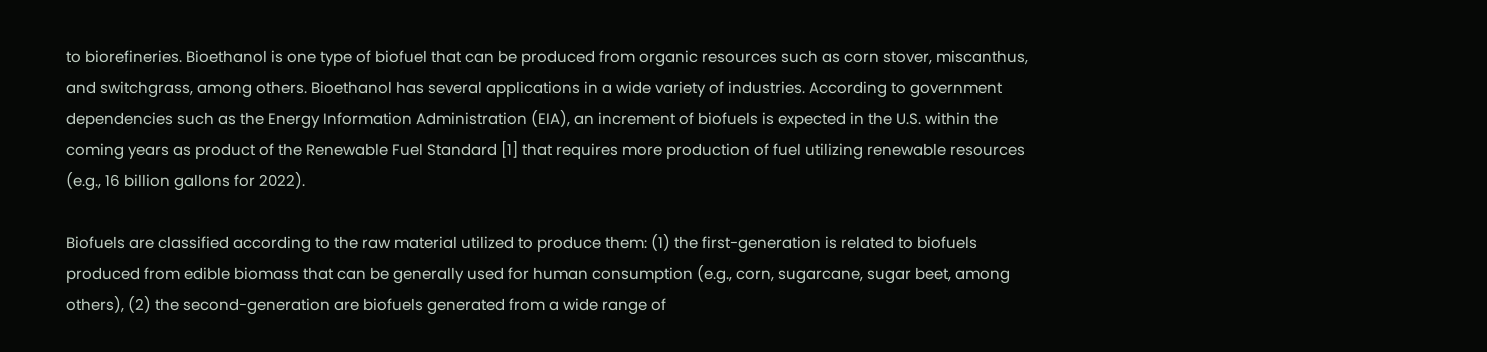to biorefineries. Bioethanol is one type of biofuel that can be produced from organic resources such as corn stover, miscanthus, and switchgrass, among others. Bioethanol has several applications in a wide variety of industries. According to government dependencies such as the Energy Information Administration (EIA), an increment of biofuels is expected in the U.S. within the coming years as product of the Renewable Fuel Standard [1] that requires more production of fuel utilizing renewable resources (e.g., 16 billion gallons for 2022).

Biofuels are classified according to the raw material utilized to produce them: (1) the first-generation is related to biofuels produced from edible biomass that can be generally used for human consumption (e.g., corn, sugarcane, sugar beet, among others), (2) the second-generation are biofuels generated from a wide range of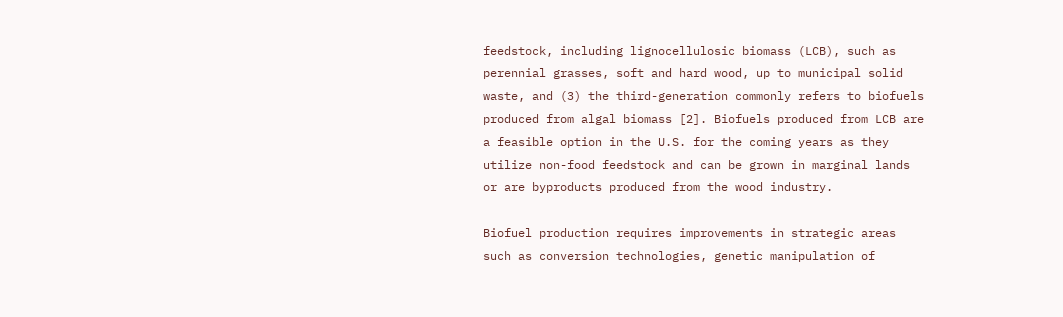feedstock, including lignocellulosic biomass (LCB), such as perennial grasses, soft and hard wood, up to municipal solid waste, and (3) the third-generation commonly refers to biofuels produced from algal biomass [2]. Biofuels produced from LCB are a feasible option in the U.S. for the coming years as they utilize non-food feedstock and can be grown in marginal lands or are byproducts produced from the wood industry.

Biofuel production requires improvements in strategic areas such as conversion technologies, genetic manipulation of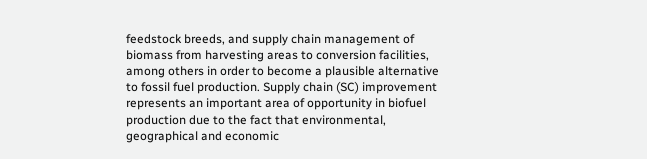feedstock breeds, and supply chain management of biomass from harvesting areas to conversion facilities, among others in order to become a plausible alternative to fossil fuel production. Supply chain (SC) improvement represents an important area of opportunity in biofuel production due to the fact that environmental, geographical and economic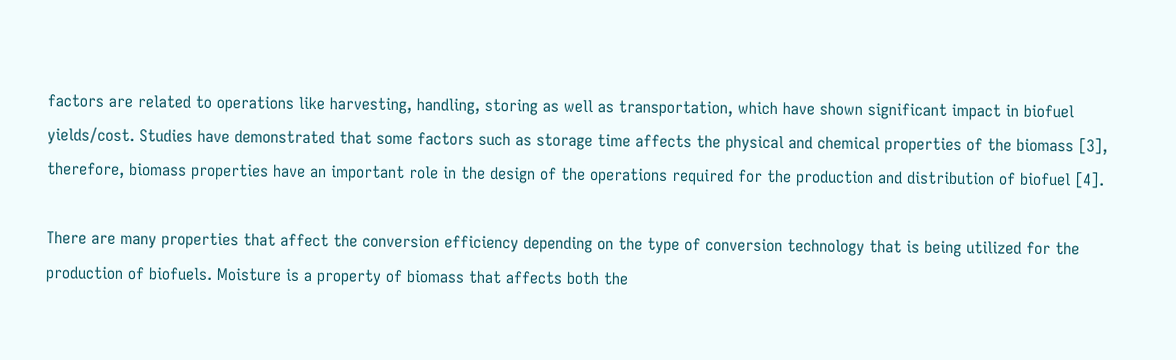factors are related to operations like harvesting, handling, storing as well as transportation, which have shown significant impact in biofuel yields/cost. Studies have demonstrated that some factors such as storage time affects the physical and chemical properties of the biomass [3], therefore, biomass properties have an important role in the design of the operations required for the production and distribution of biofuel [4].

There are many properties that affect the conversion efficiency depending on the type of conversion technology that is being utilized for the production of biofuels. Moisture is a property of biomass that affects both the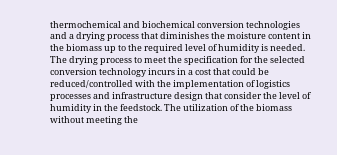thermochemical and biochemical conversion technologies and a drying process that diminishes the moisture content in the biomass up to the required level of humidity is needed. The drying process to meet the specification for the selected conversion technology incurs in a cost that could be reduced/controlled with the implementation of logistics processes and infrastructure design that consider the level of humidity in the feedstock. The utilization of the biomass without meeting the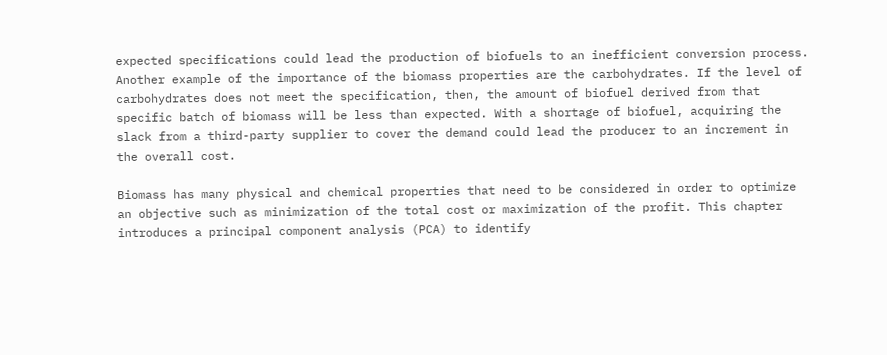expected specifications could lead the production of biofuels to an inefficient conversion process. Another example of the importance of the biomass properties are the carbohydrates. If the level of carbohydrates does not meet the specification, then, the amount of biofuel derived from that specific batch of biomass will be less than expected. With a shortage of biofuel, acquiring the slack from a third-party supplier to cover the demand could lead the producer to an increment in the overall cost.

Biomass has many physical and chemical properties that need to be considered in order to optimize an objective such as minimization of the total cost or maximization of the profit. This chapter introduces a principal component analysis (PCA) to identify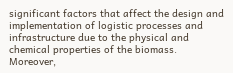significant factors that affect the design and implementation of logistic processes and infrastructure due to the physical and chemical properties of the biomass. Moreover,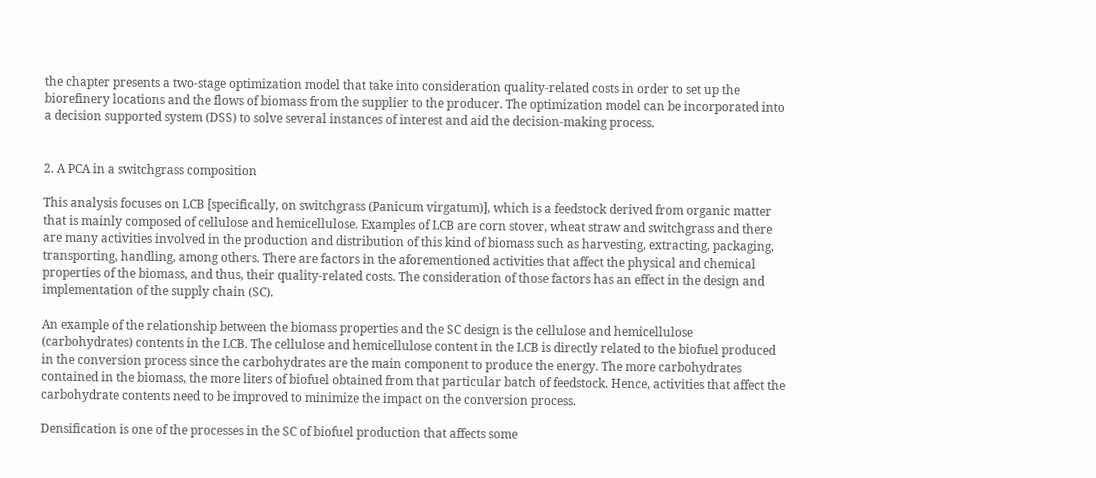the chapter presents a two-stage optimization model that take into consideration quality-related costs in order to set up the biorefinery locations and the flows of biomass from the supplier to the producer. The optimization model can be incorporated into a decision supported system (DSS) to solve several instances of interest and aid the decision-making process.


2. A PCA in a switchgrass composition

This analysis focuses on LCB [specifically, on switchgrass (Panicum virgatum)], which is a feedstock derived from organic matter that is mainly composed of cellulose and hemicellulose. Examples of LCB are corn stover, wheat straw and switchgrass and there are many activities involved in the production and distribution of this kind of biomass such as harvesting, extracting, packaging, transporting, handling, among others. There are factors in the aforementioned activities that affect the physical and chemical properties of the biomass, and thus, their quality-related costs. The consideration of those factors has an effect in the design and implementation of the supply chain (SC).

An example of the relationship between the biomass properties and the SC design is the cellulose and hemicellulose (carbohydrates) contents in the LCB. The cellulose and hemicellulose content in the LCB is directly related to the biofuel produced in the conversion process since the carbohydrates are the main component to produce the energy. The more carbohydrates contained in the biomass, the more liters of biofuel obtained from that particular batch of feedstock. Hence, activities that affect the carbohydrate contents need to be improved to minimize the impact on the conversion process.

Densification is one of the processes in the SC of biofuel production that affects some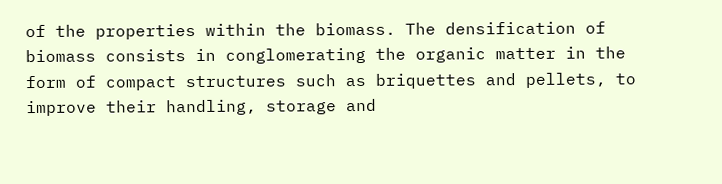of the properties within the biomass. The densification of biomass consists in conglomerating the organic matter in the form of compact structures such as briquettes and pellets, to improve their handling, storage and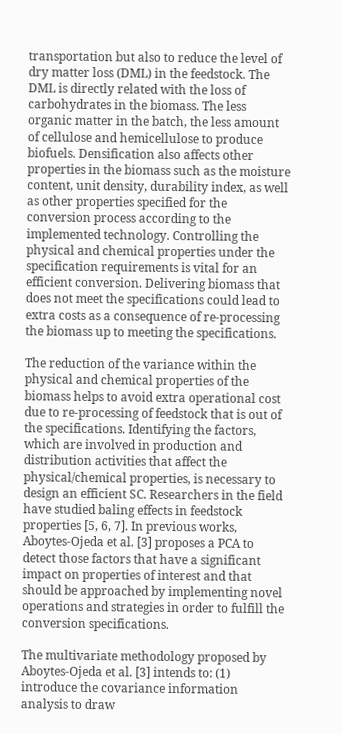transportation but also to reduce the level of dry matter loss (DML) in the feedstock. The DML is directly related with the loss of carbohydrates in the biomass. The less organic matter in the batch, the less amount of cellulose and hemicellulose to produce biofuels. Densification also affects other properties in the biomass such as the moisture content, unit density, durability index, as well as other properties specified for the conversion process according to the implemented technology. Controlling the physical and chemical properties under the specification requirements is vital for an efficient conversion. Delivering biomass that does not meet the specifications could lead to extra costs as a consequence of re-processing the biomass up to meeting the specifications.

The reduction of the variance within the physical and chemical properties of the biomass helps to avoid extra operational cost due to re-processing of feedstock that is out of the specifications. Identifying the factors, which are involved in production and distribution activities that affect the physical/chemical properties, is necessary to design an efficient SC. Researchers in the field have studied baling effects in feedstock properties [5, 6, 7]. In previous works, Aboytes-Ojeda et al. [3] proposes a PCA to detect those factors that have a significant impact on properties of interest and that should be approached by implementing novel operations and strategies in order to fulfill the conversion specifications.

The multivariate methodology proposed by Aboytes-Ojeda et al. [3] intends to: (1) introduce the covariance information analysis to draw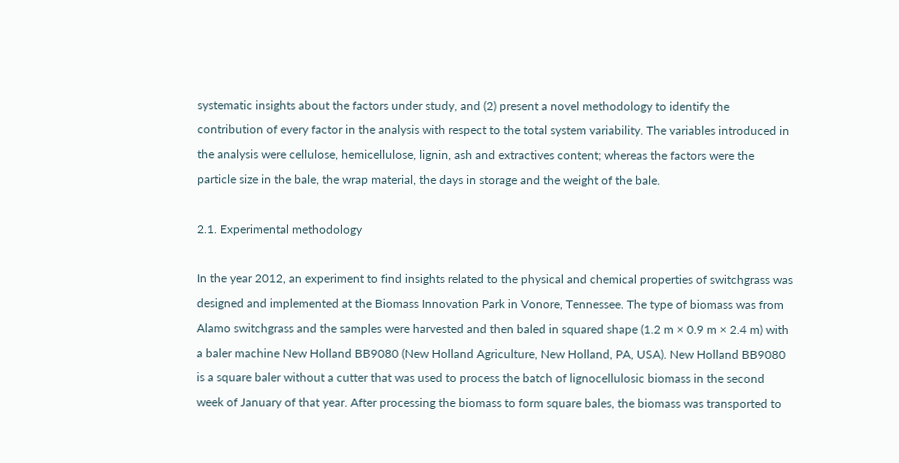systematic insights about the factors under study, and (2) present a novel methodology to identify the contribution of every factor in the analysis with respect to the total system variability. The variables introduced in the analysis were cellulose, hemicellulose, lignin, ash and extractives content; whereas the factors were the particle size in the bale, the wrap material, the days in storage and the weight of the bale.

2.1. Experimental methodology

In the year 2012, an experiment to find insights related to the physical and chemical properties of switchgrass was designed and implemented at the Biomass Innovation Park in Vonore, Tennessee. The type of biomass was from Alamo switchgrass and the samples were harvested and then baled in squared shape (1.2 m × 0.9 m × 2.4 m) with a baler machine New Holland BB9080 (New Holland Agriculture, New Holland, PA, USA). New Holland BB9080 is a square baler without a cutter that was used to process the batch of lignocellulosic biomass in the second week of January of that year. After processing the biomass to form square bales, the biomass was transported to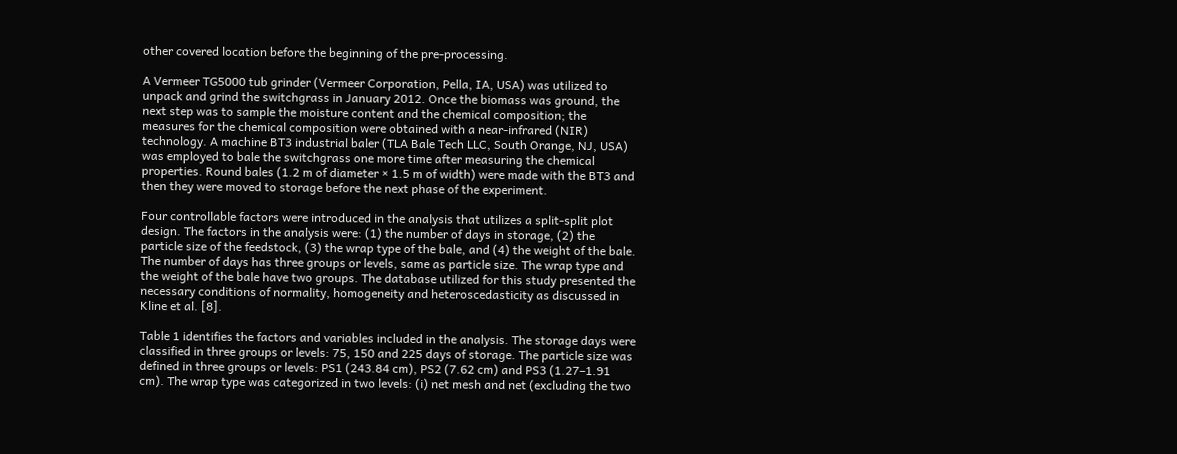other covered location before the beginning of the pre-processing.

A Vermeer TG5000 tub grinder (Vermeer Corporation, Pella, IA, USA) was utilized to unpack and grind the switchgrass in January 2012. Once the biomass was ground, the next step was to sample the moisture content and the chemical composition; the measures for the chemical composition were obtained with a near-infrared (NIR) technology. A machine BT3 industrial baler (TLA Bale Tech LLC, South Orange, NJ, USA) was employed to bale the switchgrass one more time after measuring the chemical properties. Round bales (1.2 m of diameter × 1.5 m of width) were made with the BT3 and then they were moved to storage before the next phase of the experiment.

Four controllable factors were introduced in the analysis that utilizes a split-split plot design. The factors in the analysis were: (1) the number of days in storage, (2) the particle size of the feedstock, (3) the wrap type of the bale, and (4) the weight of the bale. The number of days has three groups or levels, same as particle size. The wrap type and the weight of the bale have two groups. The database utilized for this study presented the necessary conditions of normality, homogeneity and heteroscedasticity as discussed in Kline et al. [8].

Table 1 identifies the factors and variables included in the analysis. The storage days were classified in three groups or levels: 75, 150 and 225 days of storage. The particle size was defined in three groups or levels: PS1 (243.84 cm), PS2 (7.62 cm) and PS3 (1.27–1.91 cm). The wrap type was categorized in two levels: (i) net mesh and net (excluding the two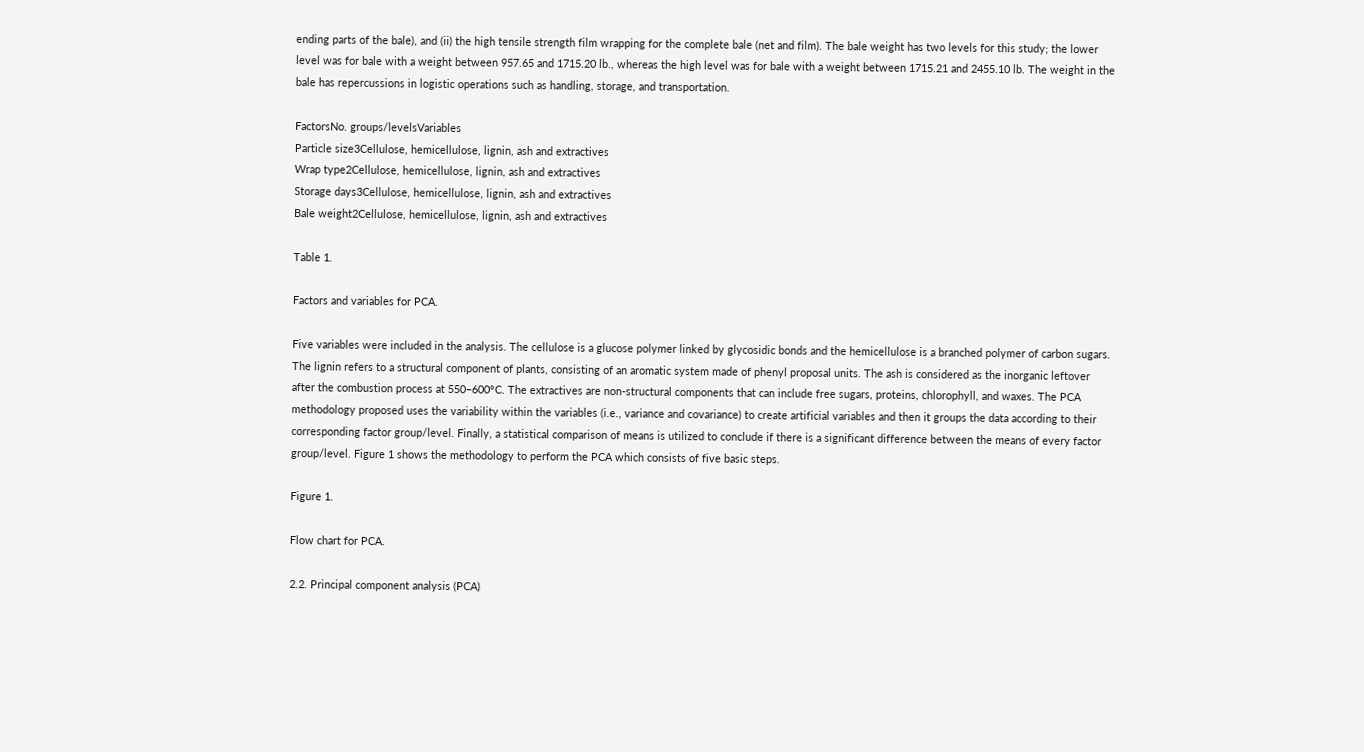ending parts of the bale), and (ii) the high tensile strength film wrapping for the complete bale (net and film). The bale weight has two levels for this study; the lower level was for bale with a weight between 957.65 and 1715.20 lb., whereas the high level was for bale with a weight between 1715.21 and 2455.10 lb. The weight in the bale has repercussions in logistic operations such as handling, storage, and transportation.

FactorsNo. groups/levelsVariables
Particle size3Cellulose, hemicellulose, lignin, ash and extractives
Wrap type2Cellulose, hemicellulose, lignin, ash and extractives
Storage days3Cellulose, hemicellulose, lignin, ash and extractives
Bale weight2Cellulose, hemicellulose, lignin, ash and extractives

Table 1.

Factors and variables for PCA.

Five variables were included in the analysis. The cellulose is a glucose polymer linked by glycosidic bonds and the hemicellulose is a branched polymer of carbon sugars. The lignin refers to a structural component of plants, consisting of an aromatic system made of phenyl proposal units. The ash is considered as the inorganic leftover after the combustion process at 550–600°C. The extractives are non-structural components that can include free sugars, proteins, chlorophyll, and waxes. The PCA methodology proposed uses the variability within the variables (i.e., variance and covariance) to create artificial variables and then it groups the data according to their corresponding factor group/level. Finally, a statistical comparison of means is utilized to conclude if there is a significant difference between the means of every factor group/level. Figure 1 shows the methodology to perform the PCA which consists of five basic steps.

Figure 1.

Flow chart for PCA.

2.2. Principal component analysis (PCA)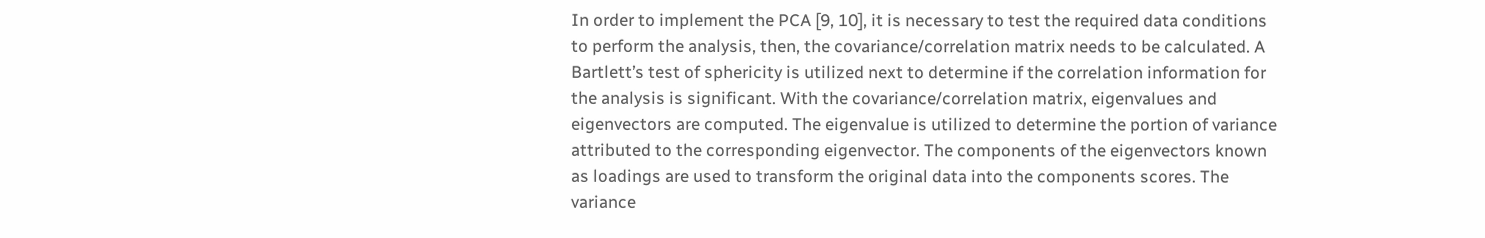In order to implement the PCA [9, 10], it is necessary to test the required data conditions to perform the analysis, then, the covariance/correlation matrix needs to be calculated. A Bartlett’s test of sphericity is utilized next to determine if the correlation information for the analysis is significant. With the covariance/correlation matrix, eigenvalues and eigenvectors are computed. The eigenvalue is utilized to determine the portion of variance attributed to the corresponding eigenvector. The components of the eigenvectors known as loadings are used to transform the original data into the components scores. The variance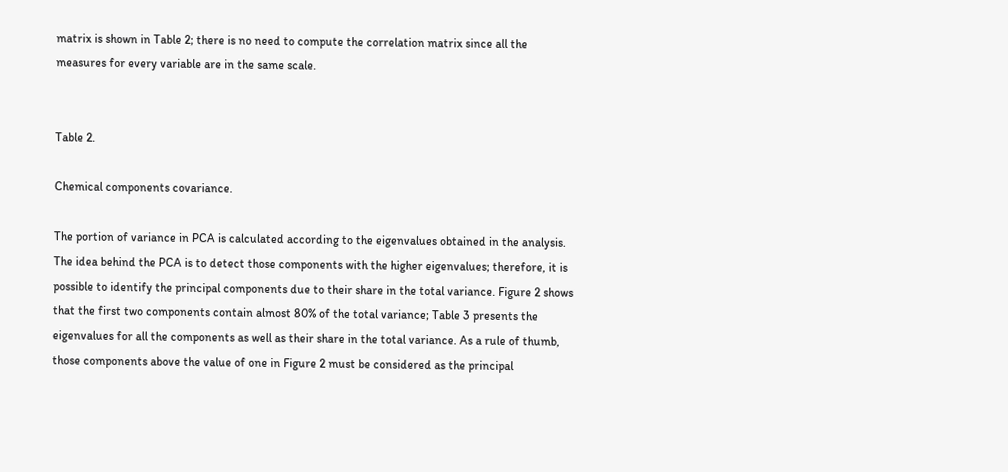matrix is shown in Table 2; there is no need to compute the correlation matrix since all the measures for every variable are in the same scale.


Table 2.

Chemical components covariance.

The portion of variance in PCA is calculated according to the eigenvalues obtained in the analysis. The idea behind the PCA is to detect those components with the higher eigenvalues; therefore, it is possible to identify the principal components due to their share in the total variance. Figure 2 shows that the first two components contain almost 80% of the total variance; Table 3 presents the eigenvalues for all the components as well as their share in the total variance. As a rule of thumb, those components above the value of one in Figure 2 must be considered as the principal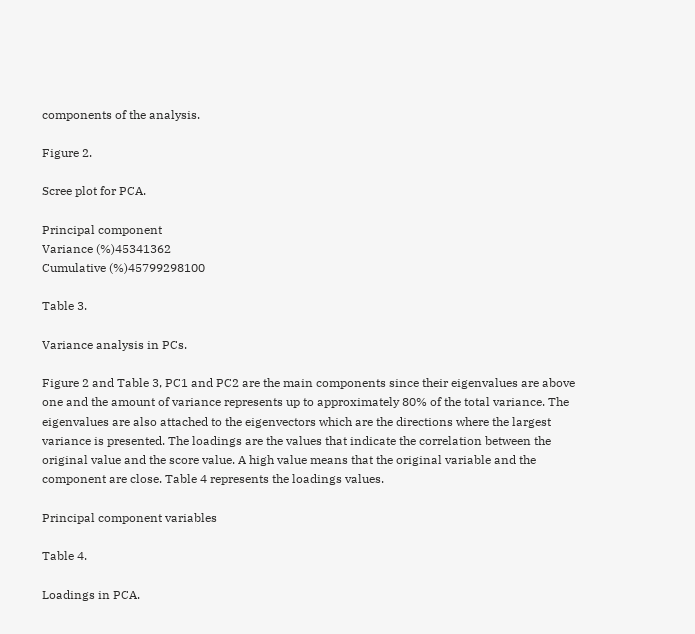components of the analysis.

Figure 2.

Scree plot for PCA.

Principal component
Variance (%)45341362
Cumulative (%)45799298100

Table 3.

Variance analysis in PCs.

Figure 2 and Table 3, PC1 and PC2 are the main components since their eigenvalues are above one and the amount of variance represents up to approximately 80% of the total variance. The eigenvalues are also attached to the eigenvectors which are the directions where the largest variance is presented. The loadings are the values that indicate the correlation between the original value and the score value. A high value means that the original variable and the component are close. Table 4 represents the loadings values.

Principal component variables

Table 4.

Loadings in PCA.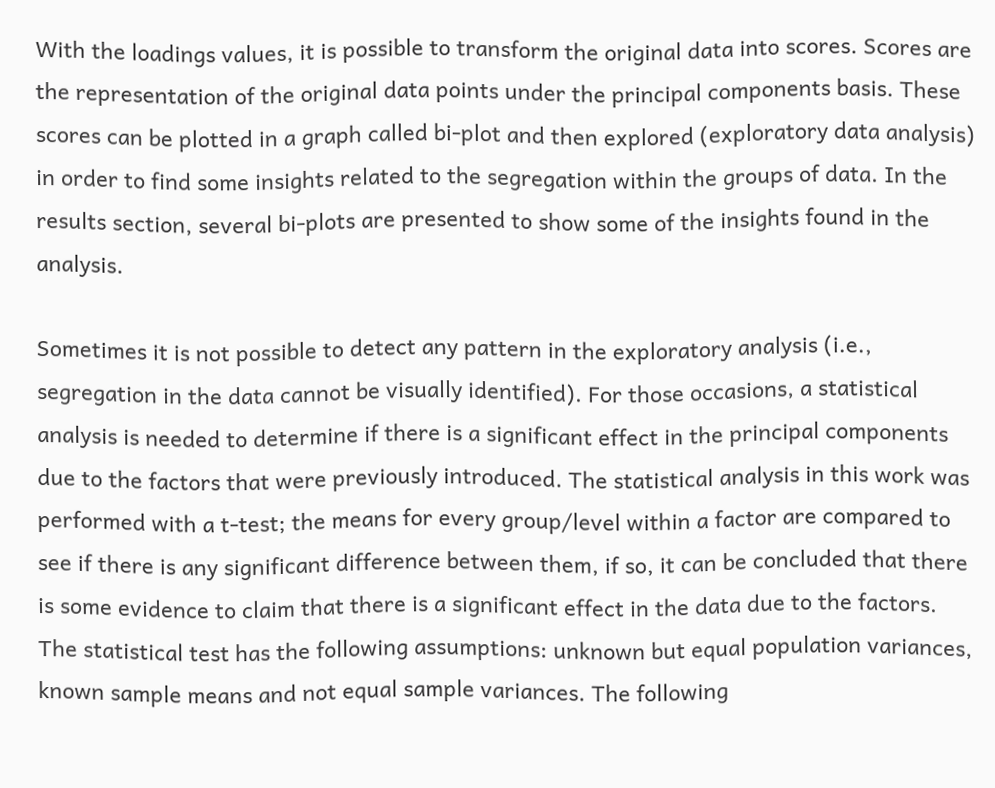With the loadings values, it is possible to transform the original data into scores. Scores are the representation of the original data points under the principal components basis. These scores can be plotted in a graph called bi-plot and then explored (exploratory data analysis) in order to find some insights related to the segregation within the groups of data. In the results section, several bi-plots are presented to show some of the insights found in the analysis.

Sometimes it is not possible to detect any pattern in the exploratory analysis (i.e., segregation in the data cannot be visually identified). For those occasions, a statistical analysis is needed to determine if there is a significant effect in the principal components due to the factors that were previously introduced. The statistical analysis in this work was performed with a t-test; the means for every group/level within a factor are compared to see if there is any significant difference between them, if so, it can be concluded that there is some evidence to claim that there is a significant effect in the data due to the factors. The statistical test has the following assumptions: unknown but equal population variances, known sample means and not equal sample variances. The following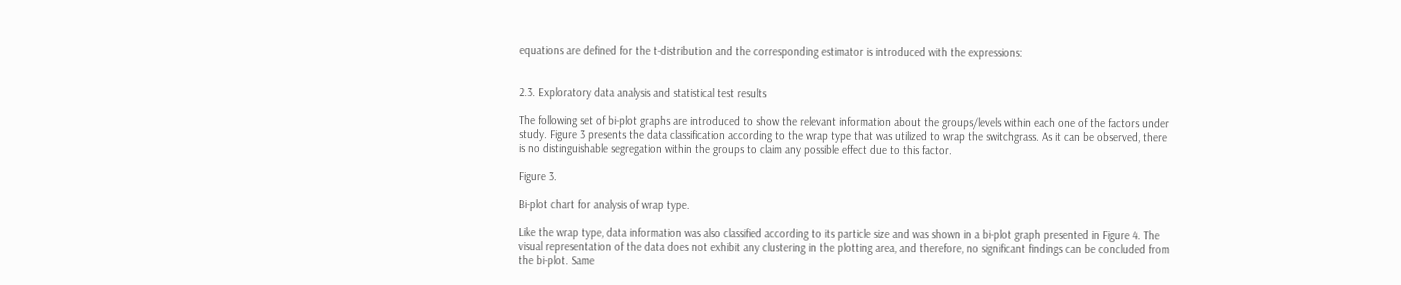equations are defined for the t-distribution and the corresponding estimator is introduced with the expressions:


2.3. Exploratory data analysis and statistical test results

The following set of bi-plot graphs are introduced to show the relevant information about the groups/levels within each one of the factors under study. Figure 3 presents the data classification according to the wrap type that was utilized to wrap the switchgrass. As it can be observed, there is no distinguishable segregation within the groups to claim any possible effect due to this factor.

Figure 3.

Bi-plot chart for analysis of wrap type.

Like the wrap type, data information was also classified according to its particle size and was shown in a bi-plot graph presented in Figure 4. The visual representation of the data does not exhibit any clustering in the plotting area, and therefore, no significant findings can be concluded from the bi-plot. Same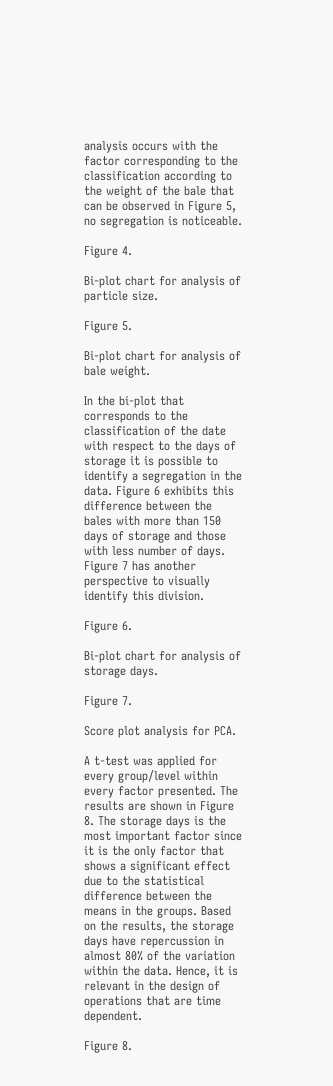analysis occurs with the factor corresponding to the classification according to the weight of the bale that can be observed in Figure 5, no segregation is noticeable.

Figure 4.

Bi-plot chart for analysis of particle size.

Figure 5.

Bi-plot chart for analysis of bale weight.

In the bi-plot that corresponds to the classification of the date with respect to the days of storage it is possible to identify a segregation in the data. Figure 6 exhibits this difference between the bales with more than 150 days of storage and those with less number of days. Figure 7 has another perspective to visually identify this division.

Figure 6.

Bi-plot chart for analysis of storage days.

Figure 7.

Score plot analysis for PCA.

A t-test was applied for every group/level within every factor presented. The results are shown in Figure 8. The storage days is the most important factor since it is the only factor that shows a significant effect due to the statistical difference between the means in the groups. Based on the results, the storage days have repercussion in almost 80% of the variation within the data. Hence, it is relevant in the design of operations that are time dependent.

Figure 8.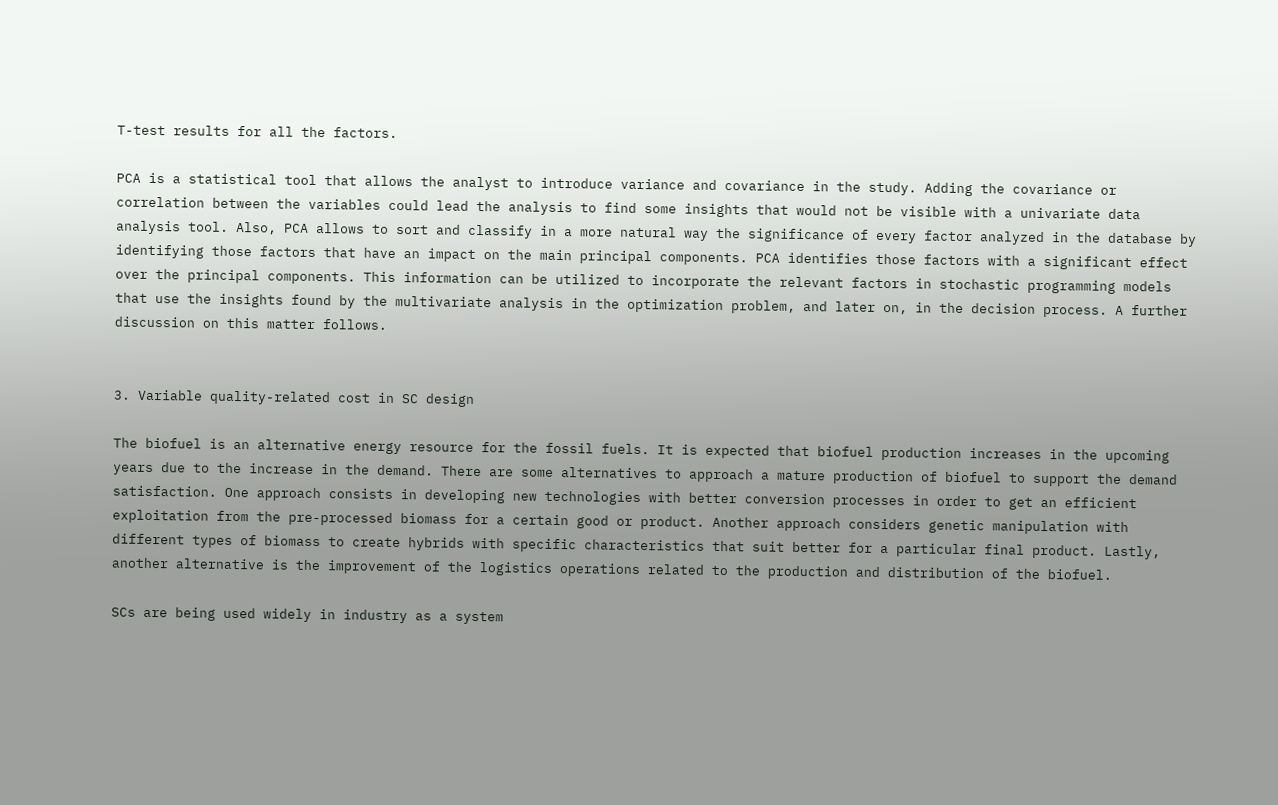T-test results for all the factors.

PCA is a statistical tool that allows the analyst to introduce variance and covariance in the study. Adding the covariance or correlation between the variables could lead the analysis to find some insights that would not be visible with a univariate data analysis tool. Also, PCA allows to sort and classify in a more natural way the significance of every factor analyzed in the database by identifying those factors that have an impact on the main principal components. PCA identifies those factors with a significant effect over the principal components. This information can be utilized to incorporate the relevant factors in stochastic programming models that use the insights found by the multivariate analysis in the optimization problem, and later on, in the decision process. A further discussion on this matter follows.


3. Variable quality-related cost in SC design

The biofuel is an alternative energy resource for the fossil fuels. It is expected that biofuel production increases in the upcoming years due to the increase in the demand. There are some alternatives to approach a mature production of biofuel to support the demand satisfaction. One approach consists in developing new technologies with better conversion processes in order to get an efficient exploitation from the pre-processed biomass for a certain good or product. Another approach considers genetic manipulation with different types of biomass to create hybrids with specific characteristics that suit better for a particular final product. Lastly, another alternative is the improvement of the logistics operations related to the production and distribution of the biofuel.

SCs are being used widely in industry as a system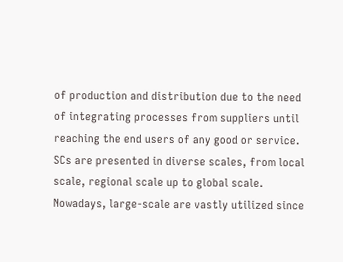of production and distribution due to the need of integrating processes from suppliers until reaching the end users of any good or service. SCs are presented in diverse scales, from local scale, regional scale up to global scale. Nowadays, large-scale are vastly utilized since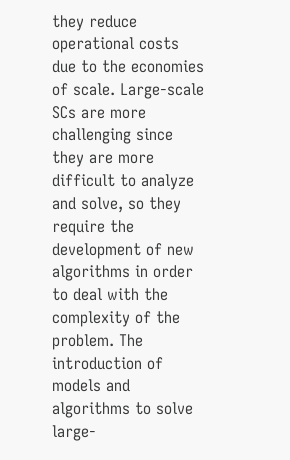they reduce operational costs due to the economies of scale. Large-scale SCs are more challenging since they are more difficult to analyze and solve, so they require the development of new algorithms in order to deal with the complexity of the problem. The introduction of models and algorithms to solve large-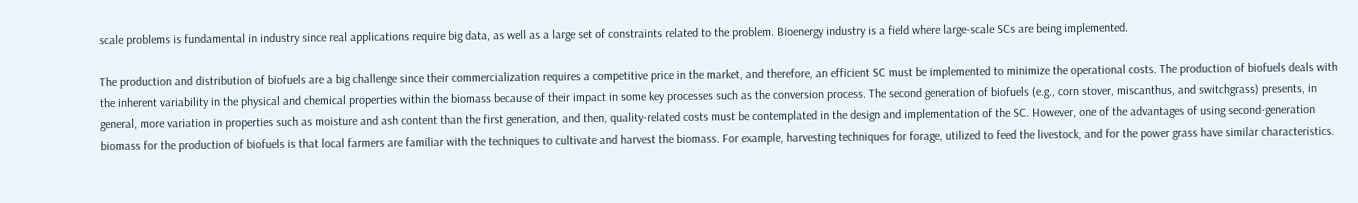scale problems is fundamental in industry since real applications require big data, as well as a large set of constraints related to the problem. Bioenergy industry is a field where large-scale SCs are being implemented.

The production and distribution of biofuels are a big challenge since their commercialization requires a competitive price in the market, and therefore, an efficient SC must be implemented to minimize the operational costs. The production of biofuels deals with the inherent variability in the physical and chemical properties within the biomass because of their impact in some key processes such as the conversion process. The second generation of biofuels (e.g., corn stover, miscanthus, and switchgrass) presents, in general, more variation in properties such as moisture and ash content than the first generation, and then, quality-related costs must be contemplated in the design and implementation of the SC. However, one of the advantages of using second-generation biomass for the production of biofuels is that local farmers are familiar with the techniques to cultivate and harvest the biomass. For example, harvesting techniques for forage, utilized to feed the livestock, and for the power grass have similar characteristics.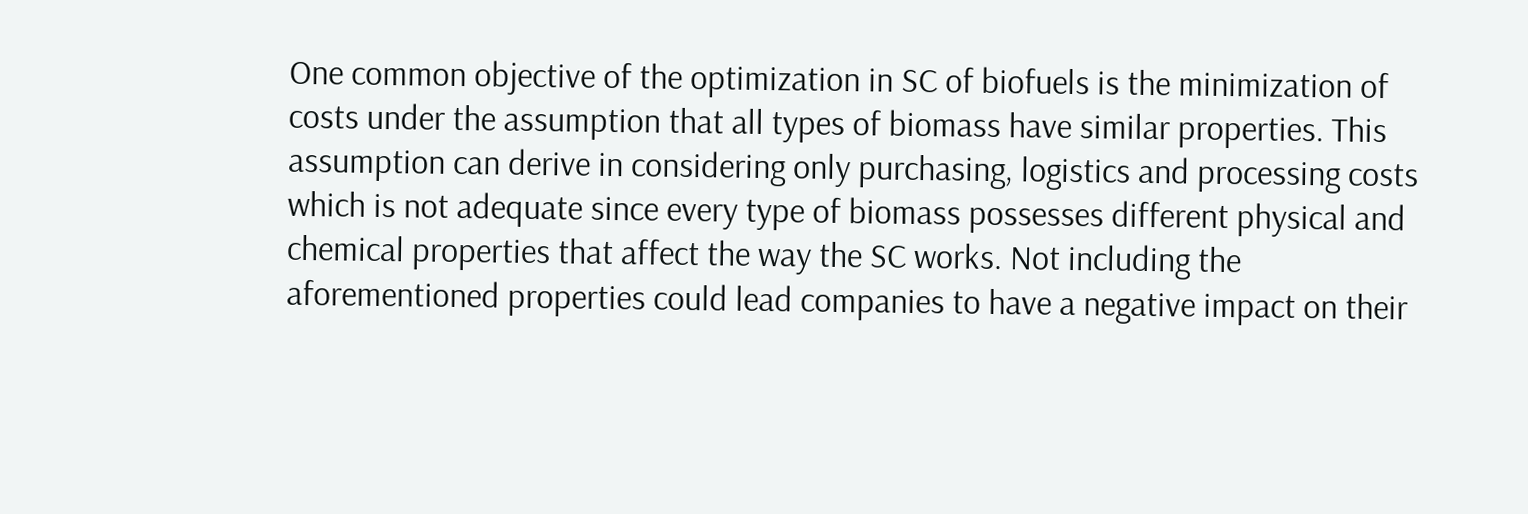One common objective of the optimization in SC of biofuels is the minimization of costs under the assumption that all types of biomass have similar properties. This assumption can derive in considering only purchasing, logistics and processing costs which is not adequate since every type of biomass possesses different physical and chemical properties that affect the way the SC works. Not including the aforementioned properties could lead companies to have a negative impact on their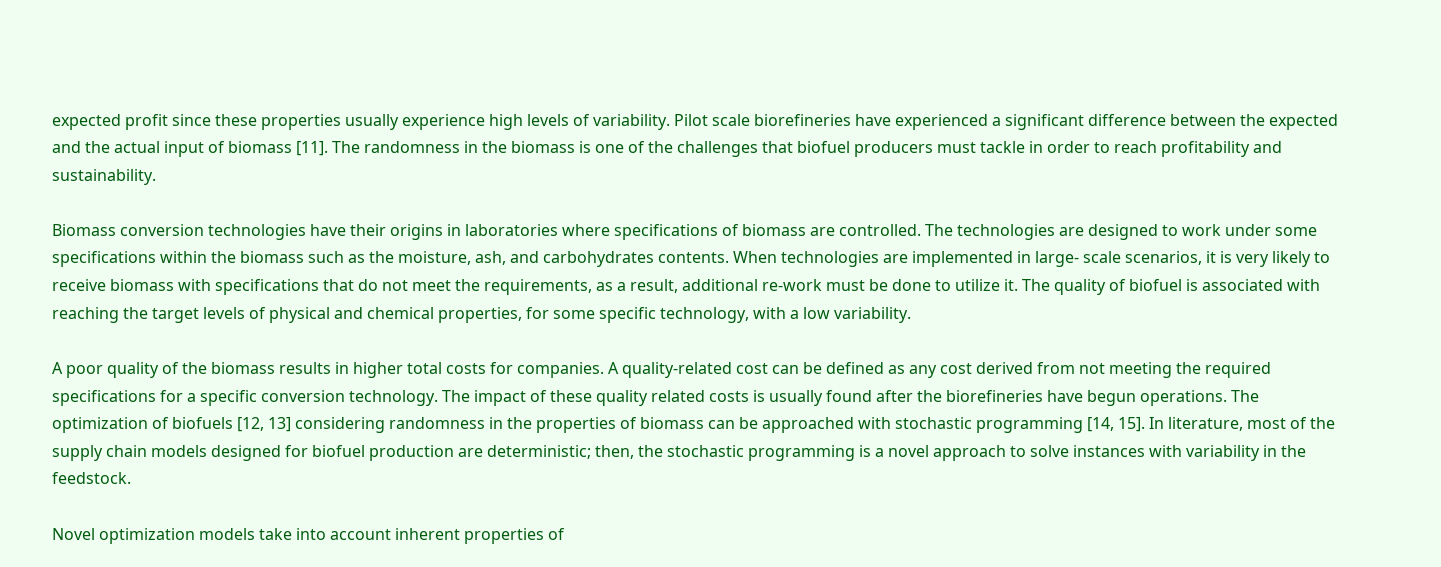expected profit since these properties usually experience high levels of variability. Pilot scale biorefineries have experienced a significant difference between the expected and the actual input of biomass [11]. The randomness in the biomass is one of the challenges that biofuel producers must tackle in order to reach profitability and sustainability.

Biomass conversion technologies have their origins in laboratories where specifications of biomass are controlled. The technologies are designed to work under some specifications within the biomass such as the moisture, ash, and carbohydrates contents. When technologies are implemented in large- scale scenarios, it is very likely to receive biomass with specifications that do not meet the requirements, as a result, additional re-work must be done to utilize it. The quality of biofuel is associated with reaching the target levels of physical and chemical properties, for some specific technology, with a low variability.

A poor quality of the biomass results in higher total costs for companies. A quality-related cost can be defined as any cost derived from not meeting the required specifications for a specific conversion technology. The impact of these quality related costs is usually found after the biorefineries have begun operations. The optimization of biofuels [12, 13] considering randomness in the properties of biomass can be approached with stochastic programming [14, 15]. In literature, most of the supply chain models designed for biofuel production are deterministic; then, the stochastic programming is a novel approach to solve instances with variability in the feedstock.

Novel optimization models take into account inherent properties of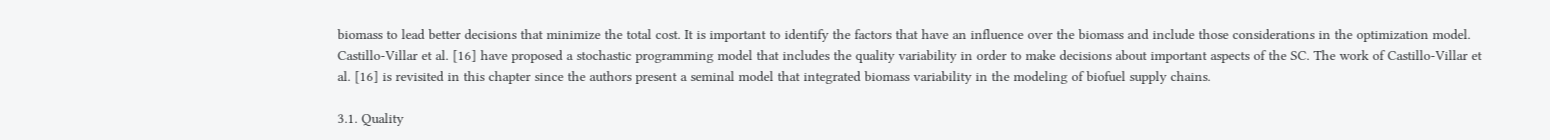biomass to lead better decisions that minimize the total cost. It is important to identify the factors that have an influence over the biomass and include those considerations in the optimization model. Castillo-Villar et al. [16] have proposed a stochastic programming model that includes the quality variability in order to make decisions about important aspects of the SC. The work of Castillo-Villar et al. [16] is revisited in this chapter since the authors present a seminal model that integrated biomass variability in the modeling of biofuel supply chains.

3.1. Quality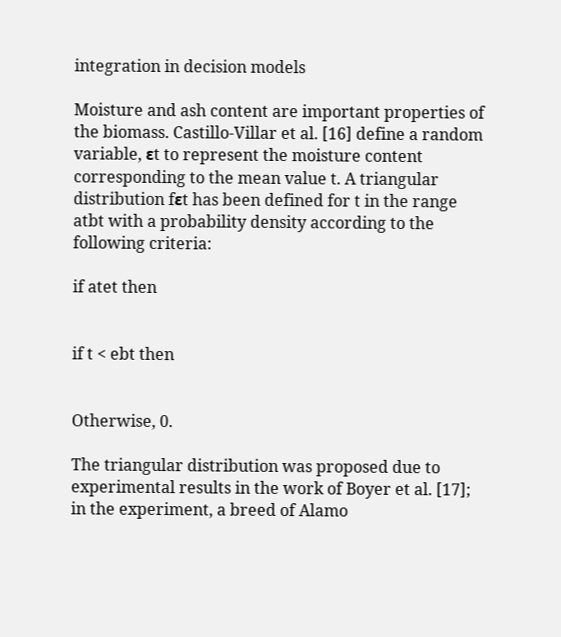integration in decision models

Moisture and ash content are important properties of the biomass. Castillo-Villar et al. [16] define a random variable, εt to represent the moisture content corresponding to the mean value t. A triangular distribution fεt has been defined for t in the range atbt with a probability density according to the following criteria:

if atet then


if t < ebt then


Otherwise, 0.

The triangular distribution was proposed due to experimental results in the work of Boyer et al. [17]; in the experiment, a breed of Alamo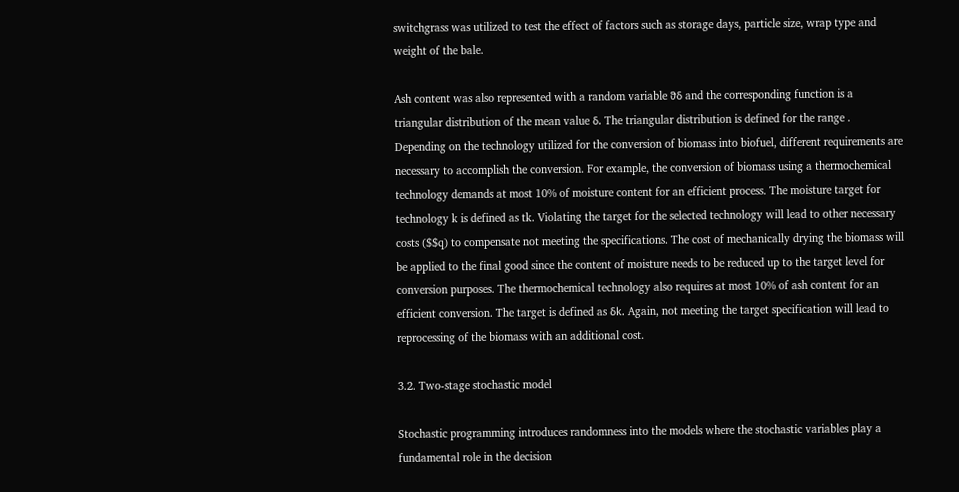switchgrass was utilized to test the effect of factors such as storage days, particle size, wrap type and weight of the bale.

Ash content was also represented with a random variable ϑδ and the corresponding function is a triangular distribution of the mean value δ. The triangular distribution is defined for the range . Depending on the technology utilized for the conversion of biomass into biofuel, different requirements are necessary to accomplish the conversion. For example, the conversion of biomass using a thermochemical technology demands at most 10% of moisture content for an efficient process. The moisture target for technology k is defined as tk. Violating the target for the selected technology will lead to other necessary costs ($$q) to compensate not meeting the specifications. The cost of mechanically drying the biomass will be applied to the final good since the content of moisture needs to be reduced up to the target level for conversion purposes. The thermochemical technology also requires at most 10% of ash content for an efficient conversion. The target is defined as δk. Again, not meeting the target specification will lead to reprocessing of the biomass with an additional cost.

3.2. Two-stage stochastic model

Stochastic programming introduces randomness into the models where the stochastic variables play a fundamental role in the decision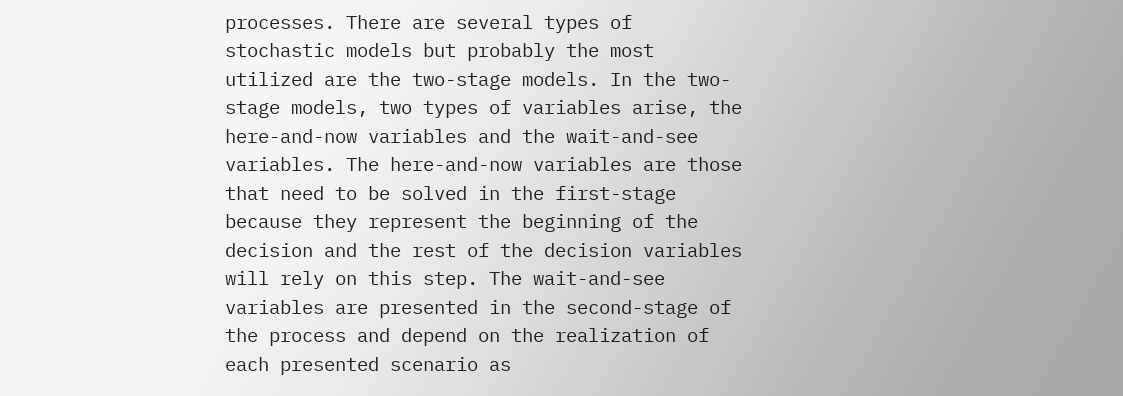processes. There are several types of stochastic models but probably the most utilized are the two-stage models. In the two-stage models, two types of variables arise, the here-and-now variables and the wait-and-see variables. The here-and-now variables are those that need to be solved in the first-stage because they represent the beginning of the decision and the rest of the decision variables will rely on this step. The wait-and-see variables are presented in the second-stage of the process and depend on the realization of each presented scenario as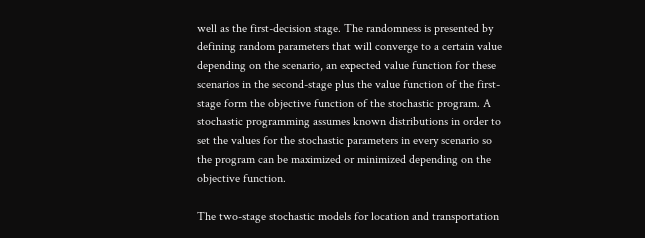well as the first-decision stage. The randomness is presented by defining random parameters that will converge to a certain value depending on the scenario, an expected value function for these scenarios in the second-stage plus the value function of the first-stage form the objective function of the stochastic program. A stochastic programming assumes known distributions in order to set the values for the stochastic parameters in every scenario so the program can be maximized or minimized depending on the objective function.

The two-stage stochastic models for location and transportation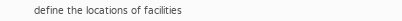define the locations of facilities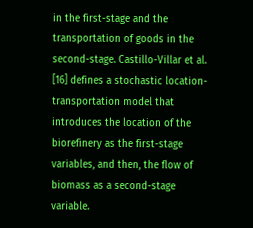in the first-stage and the transportation of goods in the second-stage. Castillo-Villar et al. [16] defines a stochastic location-transportation model that introduces the location of the biorefinery as the first-stage variables, and then, the flow of biomass as a second-stage variable.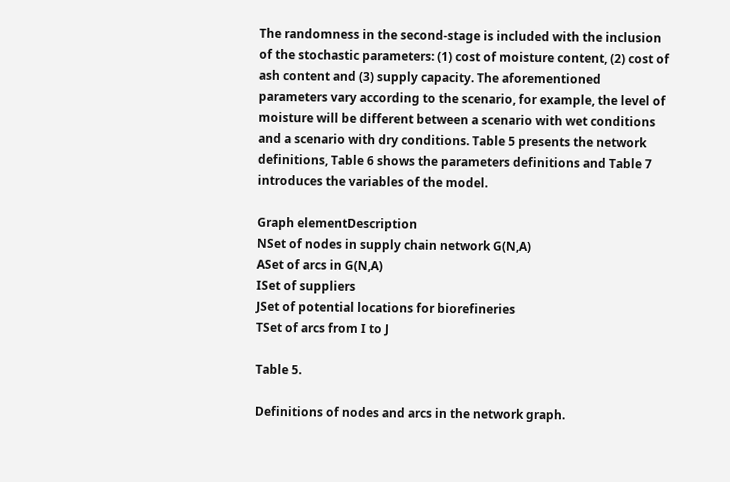The randomness in the second-stage is included with the inclusion of the stochastic parameters: (1) cost of moisture content, (2) cost of ash content and (3) supply capacity. The aforementioned parameters vary according to the scenario, for example, the level of moisture will be different between a scenario with wet conditions and a scenario with dry conditions. Table 5 presents the network definitions, Table 6 shows the parameters definitions and Table 7 introduces the variables of the model.

Graph elementDescription
NSet of nodes in supply chain network G(N,A)
ASet of arcs in G(N,A)
ISet of suppliers
JSet of potential locations for biorefineries
TSet of arcs from I to J

Table 5.

Definitions of nodes and arcs in the network graph.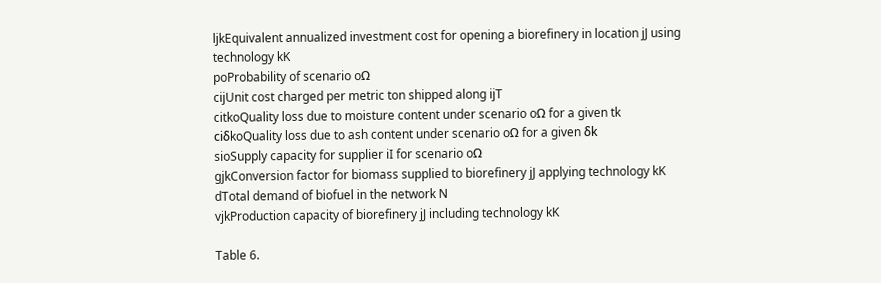ljkEquivalent annualized investment cost for opening a biorefinery in location jJ using technology kK
poProbability of scenario oΩ
cijUnit cost charged per metric ton shipped along ijT
citkoQuality loss due to moisture content under scenario oΩ for a given tk
ciδkoQuality loss due to ash content under scenario oΩ for a given δk
sioSupply capacity for supplier iI for scenario oΩ
gjkConversion factor for biomass supplied to biorefinery jJ applying technology kK
dTotal demand of biofuel in the network N
vjkProduction capacity of biorefinery jJ including technology kK

Table 6.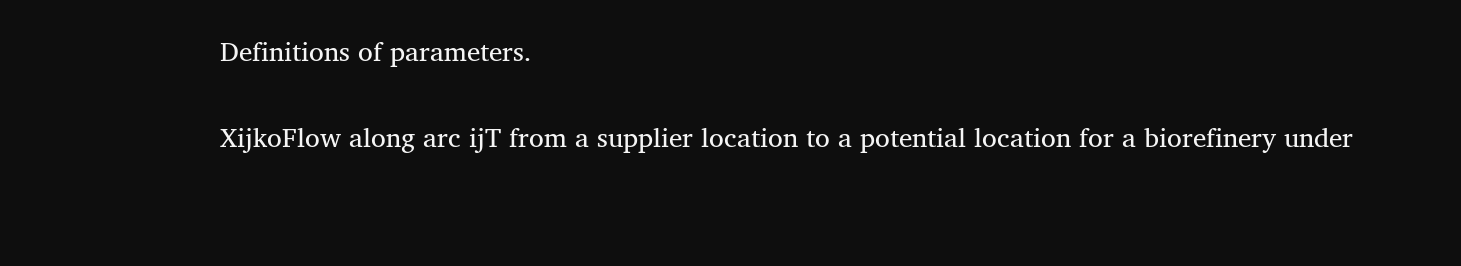Definitions of parameters.

XijkoFlow along arc ijT from a supplier location to a potential location for a biorefinery under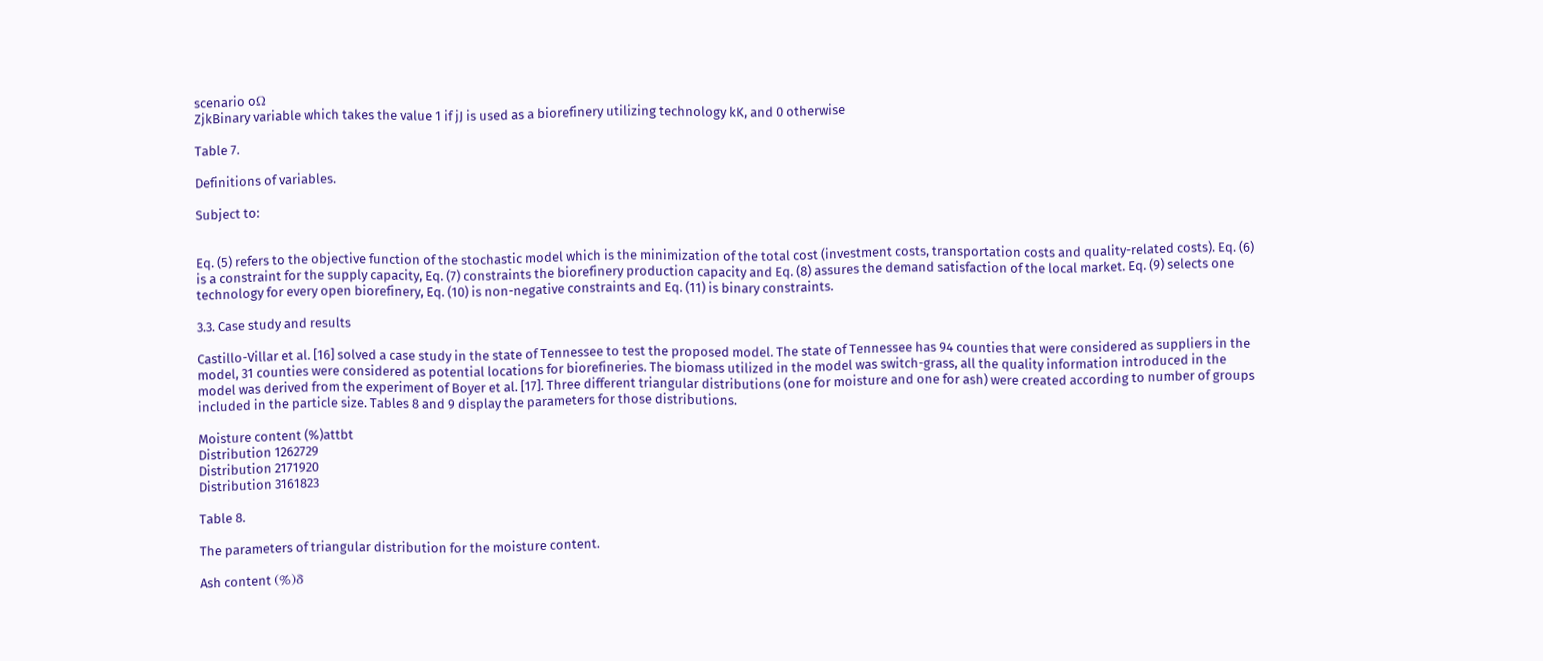scenario oΩ
ZjkBinary variable which takes the value 1 if jJ is used as a biorefinery utilizing technology kK, and 0 otherwise

Table 7.

Definitions of variables.

Subject to:


Eq. (5) refers to the objective function of the stochastic model which is the minimization of the total cost (investment costs, transportation costs and quality-related costs). Eq. (6) is a constraint for the supply capacity, Eq. (7) constraints the biorefinery production capacity and Eq. (8) assures the demand satisfaction of the local market. Eq. (9) selects one technology for every open biorefinery, Eq. (10) is non-negative constraints and Eq. (11) is binary constraints.

3.3. Case study and results

Castillo-Villar et al. [16] solved a case study in the state of Tennessee to test the proposed model. The state of Tennessee has 94 counties that were considered as suppliers in the model, 31 counties were considered as potential locations for biorefineries. The biomass utilized in the model was switch-grass, all the quality information introduced in the model was derived from the experiment of Boyer et al. [17]. Three different triangular distributions (one for moisture and one for ash) were created according to number of groups included in the particle size. Tables 8 and 9 display the parameters for those distributions.

Moisture content (%)attbt
Distribution 1262729
Distribution 2171920
Distribution 3161823

Table 8.

The parameters of triangular distribution for the moisture content.

Ash content (%)δ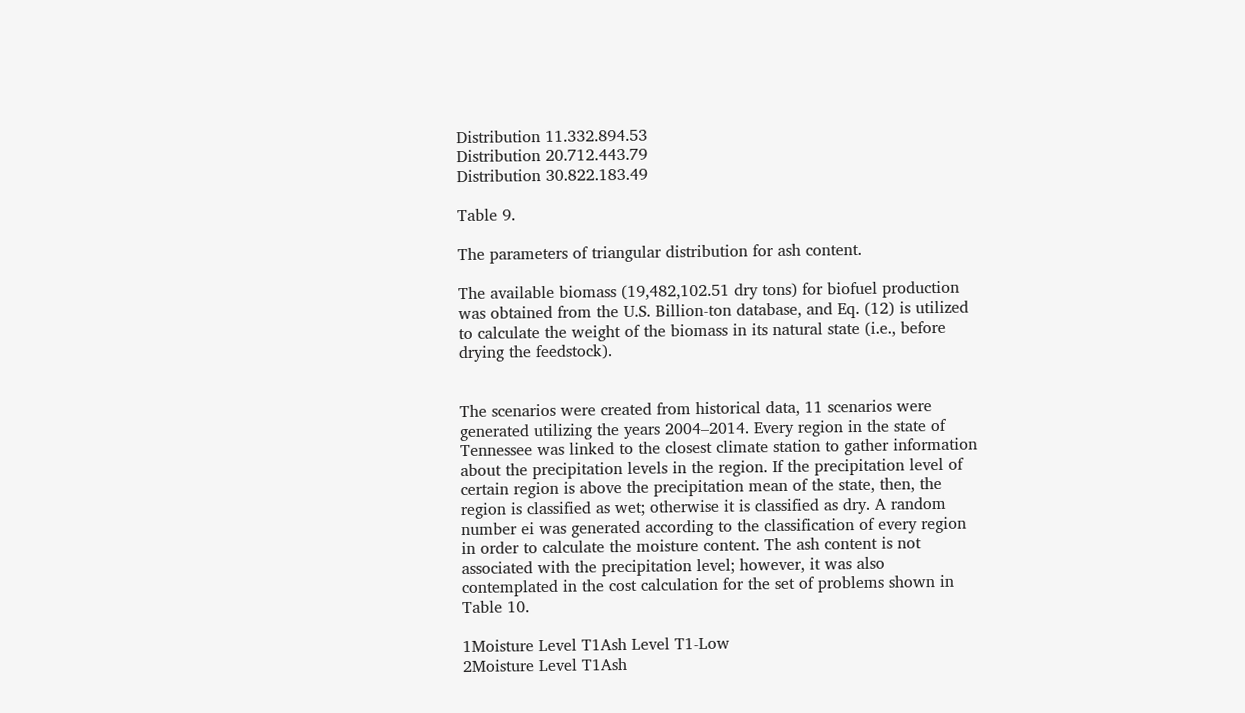Distribution 11.332.894.53
Distribution 20.712.443.79
Distribution 30.822.183.49

Table 9.

The parameters of triangular distribution for ash content.

The available biomass (19,482,102.51 dry tons) for biofuel production was obtained from the U.S. Billion-ton database, and Eq. (12) is utilized to calculate the weight of the biomass in its natural state (i.e., before drying the feedstock).


The scenarios were created from historical data, 11 scenarios were generated utilizing the years 2004–2014. Every region in the state of Tennessee was linked to the closest climate station to gather information about the precipitation levels in the region. If the precipitation level of certain region is above the precipitation mean of the state, then, the region is classified as wet; otherwise it is classified as dry. A random number ei was generated according to the classification of every region in order to calculate the moisture content. The ash content is not associated with the precipitation level; however, it was also contemplated in the cost calculation for the set of problems shown in Table 10.

1Moisture Level T1Ash Level T1-Low
2Moisture Level T1Ash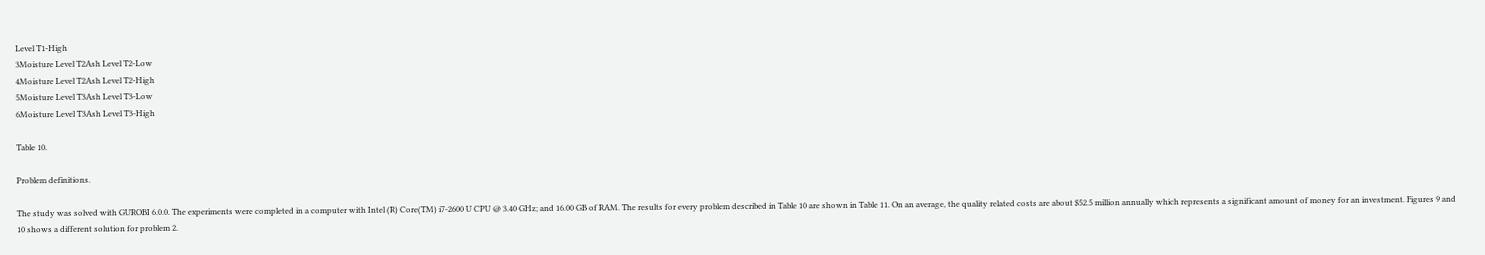Level T1-High
3Moisture Level T2Ash Level T2-Low
4Moisture Level T2Ash Level T2-High
5Moisture Level T3Ash Level T3-Low
6Moisture Level T3Ash Level T3-High

Table 10.

Problem definitions.

The study was solved with GUROBI 6.0.0. The experiments were completed in a computer with Intel (R) Core(TM) i7-2600 U CPU @ 3.40 GHz; and 16.00 GB of RAM. The results for every problem described in Table 10 are shown in Table 11. On an average, the quality related costs are about $52.5 million annually which represents a significant amount of money for an investment. Figures 9 and 10 shows a different solution for problem 2.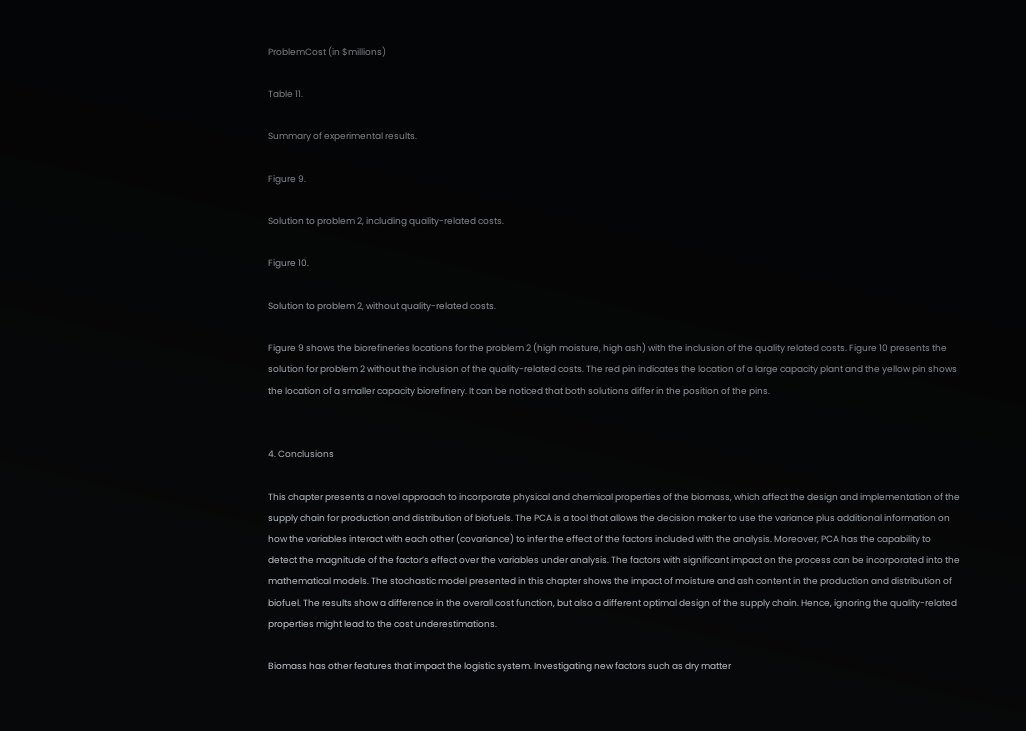ProblemCost (in $millions)

Table 11.

Summary of experimental results.

Figure 9.

Solution to problem 2, including quality-related costs.

Figure 10.

Solution to problem 2, without quality-related costs.

Figure 9 shows the biorefineries locations for the problem 2 (high moisture, high ash) with the inclusion of the quality related costs. Figure 10 presents the solution for problem 2 without the inclusion of the quality-related costs. The red pin indicates the location of a large capacity plant and the yellow pin shows the location of a smaller capacity biorefinery. It can be noticed that both solutions differ in the position of the pins.


4. Conclusions

This chapter presents a novel approach to incorporate physical and chemical properties of the biomass, which affect the design and implementation of the supply chain for production and distribution of biofuels. The PCA is a tool that allows the decision maker to use the variance plus additional information on how the variables interact with each other (covariance) to infer the effect of the factors included with the analysis. Moreover, PCA has the capability to detect the magnitude of the factor’s effect over the variables under analysis. The factors with significant impact on the process can be incorporated into the mathematical models. The stochastic model presented in this chapter shows the impact of moisture and ash content in the production and distribution of biofuel. The results show a difference in the overall cost function, but also a different optimal design of the supply chain. Hence, ignoring the quality-related properties might lead to the cost underestimations.

Biomass has other features that impact the logistic system. Investigating new factors such as dry matter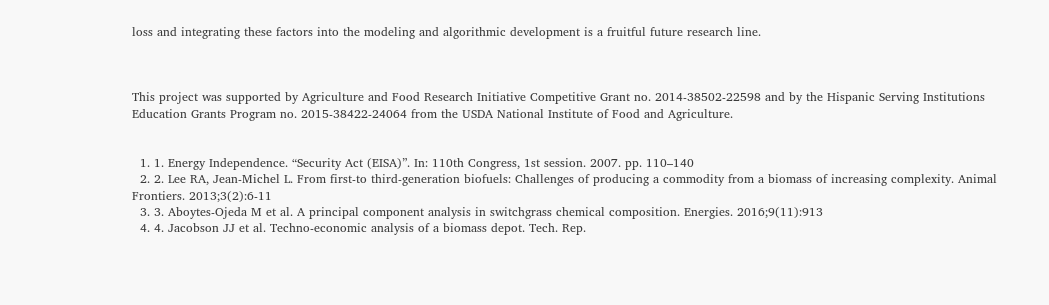loss and integrating these factors into the modeling and algorithmic development is a fruitful future research line.



This project was supported by Agriculture and Food Research Initiative Competitive Grant no. 2014-38502-22598 and by the Hispanic Serving Institutions Education Grants Program no. 2015-38422-24064 from the USDA National Institute of Food and Agriculture.


  1. 1. Energy Independence. “Security Act (EISA)”. In: 110th Congress, 1st session. 2007. pp. 110–140
  2. 2. Lee RA, Jean-Michel L. From first-to third-generation biofuels: Challenges of producing a commodity from a biomass of increasing complexity. Animal Frontiers. 2013;3(2):6-11
  3. 3. Aboytes-Ojeda M et al. A principal component analysis in switchgrass chemical composition. Energies. 2016;9(11):913
  4. 4. Jacobson JJ et al. Techno-economic analysis of a biomass depot. Tech. Rep.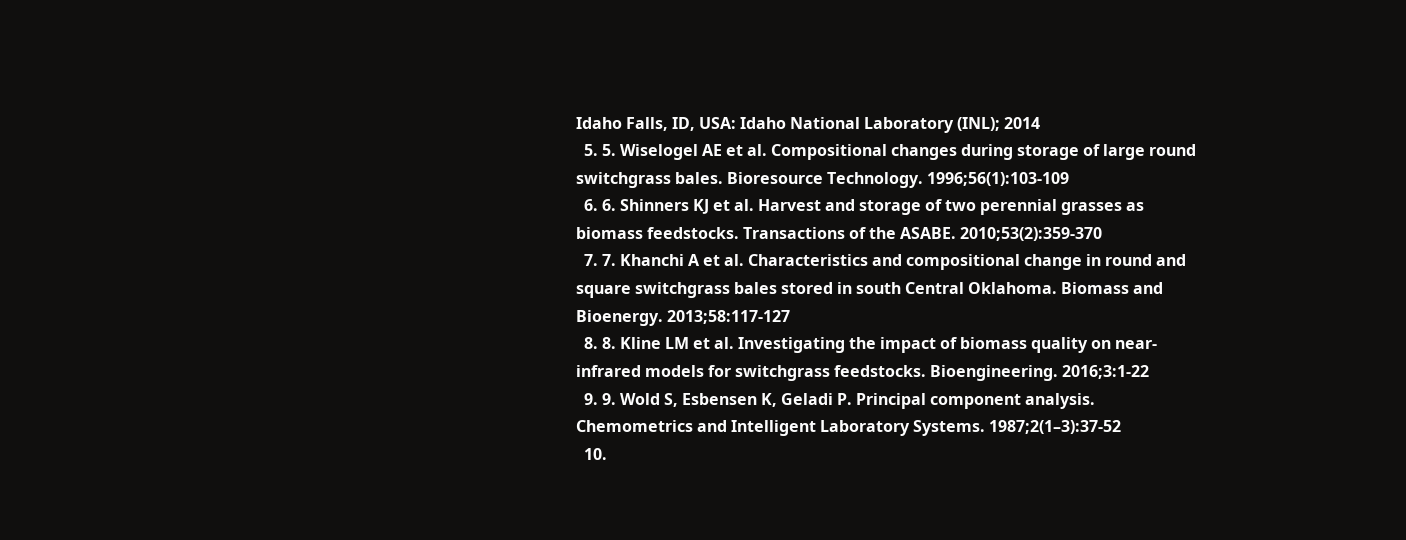Idaho Falls, ID, USA: Idaho National Laboratory (INL); 2014
  5. 5. Wiselogel AE et al. Compositional changes during storage of large round switchgrass bales. Bioresource Technology. 1996;56(1):103-109
  6. 6. Shinners KJ et al. Harvest and storage of two perennial grasses as biomass feedstocks. Transactions of the ASABE. 2010;53(2):359-370
  7. 7. Khanchi A et al. Characteristics and compositional change in round and square switchgrass bales stored in south Central Oklahoma. Biomass and Bioenergy. 2013;58:117-127
  8. 8. Kline LM et al. Investigating the impact of biomass quality on near-infrared models for switchgrass feedstocks. Bioengineering. 2016;3:1-22
  9. 9. Wold S, Esbensen K, Geladi P. Principal component analysis. Chemometrics and Intelligent Laboratory Systems. 1987;2(1–3):37-52
  10.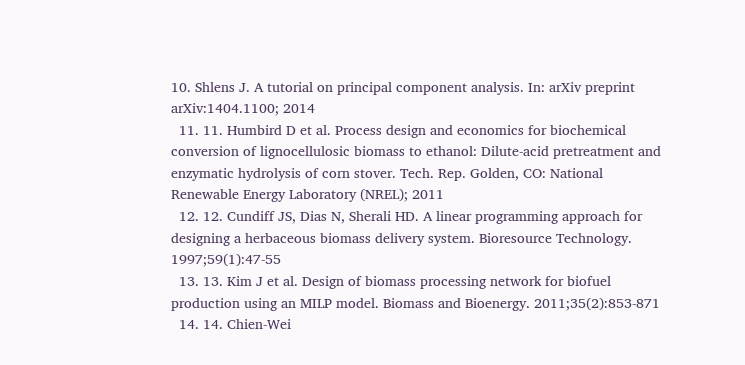10. Shlens J. A tutorial on principal component analysis. In: arXiv preprint arXiv:1404.1100; 2014
  11. 11. Humbird D et al. Process design and economics for biochemical conversion of lignocellulosic biomass to ethanol: Dilute-acid pretreatment and enzymatic hydrolysis of corn stover. Tech. Rep. Golden, CO: National Renewable Energy Laboratory (NREL); 2011
  12. 12. Cundiff JS, Dias N, Sherali HD. A linear programming approach for designing a herbaceous biomass delivery system. Bioresource Technology. 1997;59(1):47-55
  13. 13. Kim J et al. Design of biomass processing network for biofuel production using an MILP model. Biomass and Bioenergy. 2011;35(2):853-871
  14. 14. Chien-Wei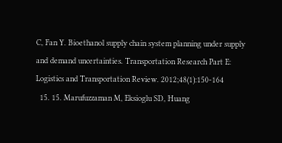C, Fan Y. Bioethanol supply chain system planning under supply and demand uncertainties. Transportation Research Part E: Logistics and Transportation Review. 2012;48(1):150-164
  15. 15. Marufuzzaman M, Eksioglu SD, Huang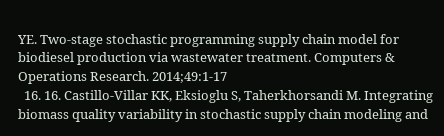YE. Two-stage stochastic programming supply chain model for biodiesel production via wastewater treatment. Computers & Operations Research. 2014;49:1-17
  16. 16. Castillo-Villar KK, Eksioglu S, Taherkhorsandi M. Integrating biomass quality variability in stochastic supply chain modeling and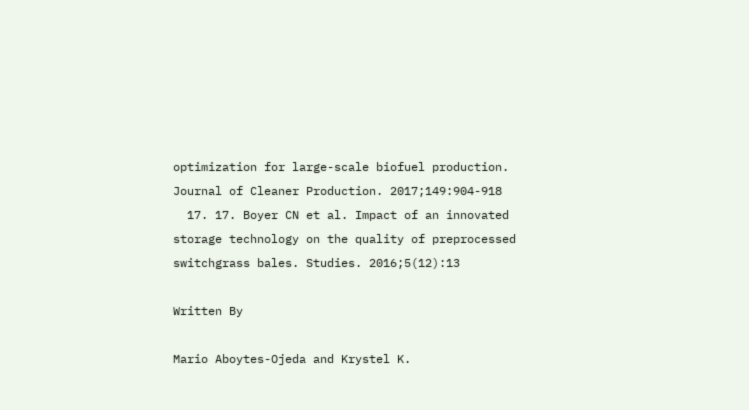optimization for large-scale biofuel production. Journal of Cleaner Production. 2017;149:904-918
  17. 17. Boyer CN et al. Impact of an innovated storage technology on the quality of preprocessed switchgrass bales. Studies. 2016;5(12):13

Written By

Mario Aboytes-Ojeda and Krystel K.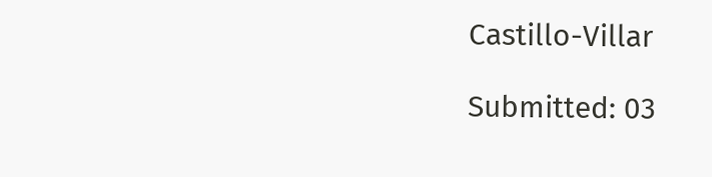Castillo-Villar

Submitted: 03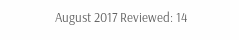August 2017 Reviewed: 14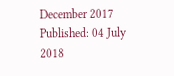December 2017 Published: 04 July 2018